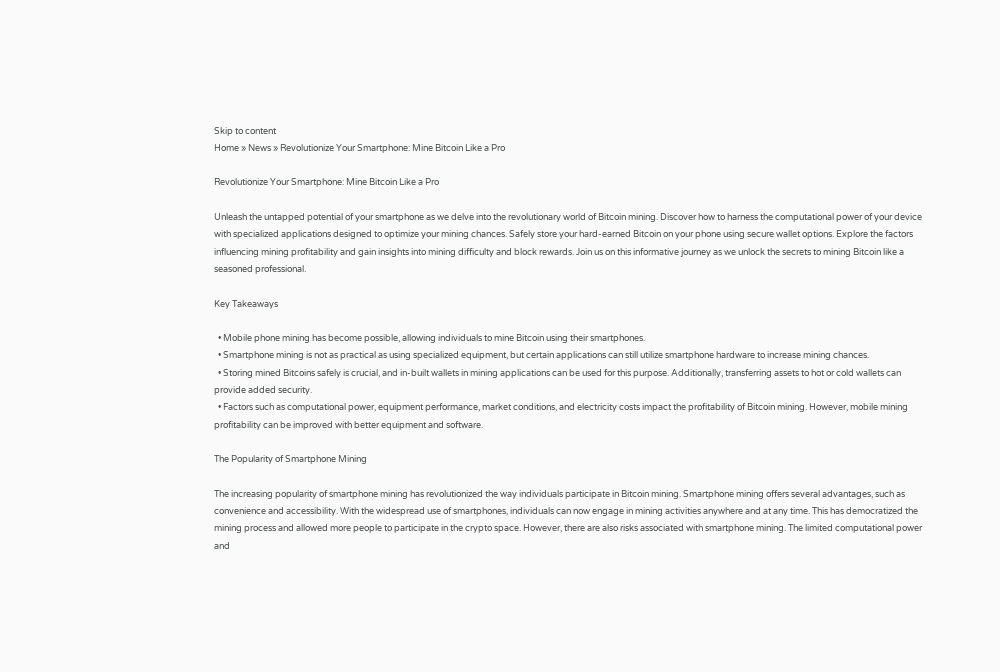Skip to content
Home » News » Revolutionize Your Smartphone: Mine Bitcoin Like a Pro

Revolutionize Your Smartphone: Mine Bitcoin Like a Pro

Unleash the untapped potential of your smartphone as we delve into the revolutionary world of Bitcoin mining. Discover how to harness the computational power of your device with specialized applications designed to optimize your mining chances. Safely store your hard-earned Bitcoin on your phone using secure wallet options. Explore the factors influencing mining profitability and gain insights into mining difficulty and block rewards. Join us on this informative journey as we unlock the secrets to mining Bitcoin like a seasoned professional.

Key Takeaways

  • Mobile phone mining has become possible, allowing individuals to mine Bitcoin using their smartphones.
  • Smartphone mining is not as practical as using specialized equipment, but certain applications can still utilize smartphone hardware to increase mining chances.
  • Storing mined Bitcoins safely is crucial, and in-built wallets in mining applications can be used for this purpose. Additionally, transferring assets to hot or cold wallets can provide added security.
  • Factors such as computational power, equipment performance, market conditions, and electricity costs impact the profitability of Bitcoin mining. However, mobile mining profitability can be improved with better equipment and software.

The Popularity of Smartphone Mining

The increasing popularity of smartphone mining has revolutionized the way individuals participate in Bitcoin mining. Smartphone mining offers several advantages, such as convenience and accessibility. With the widespread use of smartphones, individuals can now engage in mining activities anywhere and at any time. This has democratized the mining process and allowed more people to participate in the crypto space. However, there are also risks associated with smartphone mining. The limited computational power and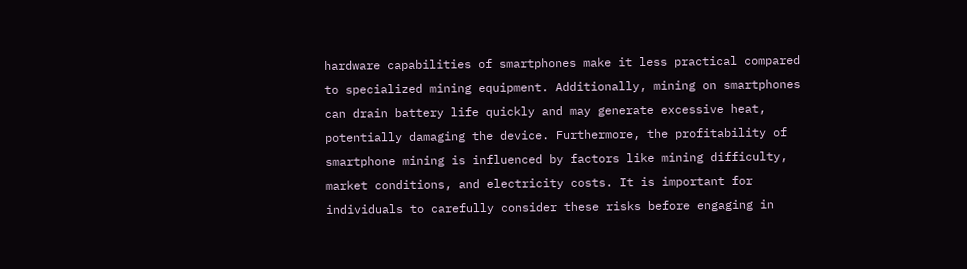hardware capabilities of smartphones make it less practical compared to specialized mining equipment. Additionally, mining on smartphones can drain battery life quickly and may generate excessive heat, potentially damaging the device. Furthermore, the profitability of smartphone mining is influenced by factors like mining difficulty, market conditions, and electricity costs. It is important for individuals to carefully consider these risks before engaging in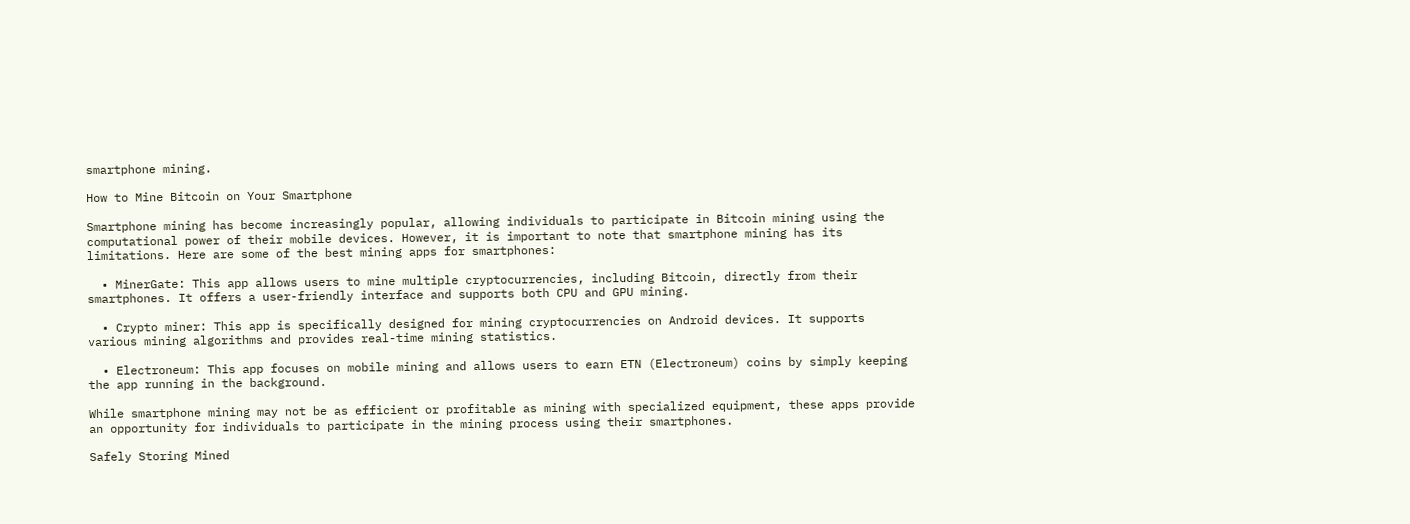smartphone mining.

How to Mine Bitcoin on Your Smartphone

Smartphone mining has become increasingly popular, allowing individuals to participate in Bitcoin mining using the computational power of their mobile devices. However, it is important to note that smartphone mining has its limitations. Here are some of the best mining apps for smartphones:

  • MinerGate: This app allows users to mine multiple cryptocurrencies, including Bitcoin, directly from their smartphones. It offers a user-friendly interface and supports both CPU and GPU mining.

  • Crypto miner: This app is specifically designed for mining cryptocurrencies on Android devices. It supports various mining algorithms and provides real-time mining statistics.

  • Electroneum: This app focuses on mobile mining and allows users to earn ETN (Electroneum) coins by simply keeping the app running in the background.

While smartphone mining may not be as efficient or profitable as mining with specialized equipment, these apps provide an opportunity for individuals to participate in the mining process using their smartphones.

Safely Storing Mined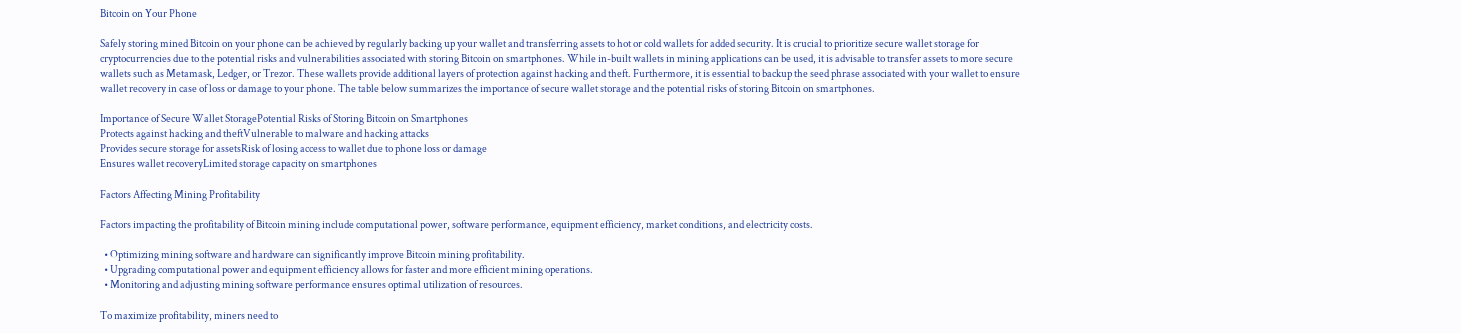Bitcoin on Your Phone

Safely storing mined Bitcoin on your phone can be achieved by regularly backing up your wallet and transferring assets to hot or cold wallets for added security. It is crucial to prioritize secure wallet storage for cryptocurrencies due to the potential risks and vulnerabilities associated with storing Bitcoin on smartphones. While in-built wallets in mining applications can be used, it is advisable to transfer assets to more secure wallets such as Metamask, Ledger, or Trezor. These wallets provide additional layers of protection against hacking and theft. Furthermore, it is essential to backup the seed phrase associated with your wallet to ensure wallet recovery in case of loss or damage to your phone. The table below summarizes the importance of secure wallet storage and the potential risks of storing Bitcoin on smartphones.

Importance of Secure Wallet StoragePotential Risks of Storing Bitcoin on Smartphones
Protects against hacking and theftVulnerable to malware and hacking attacks
Provides secure storage for assetsRisk of losing access to wallet due to phone loss or damage
Ensures wallet recoveryLimited storage capacity on smartphones

Factors Affecting Mining Profitability

Factors impacting the profitability of Bitcoin mining include computational power, software performance, equipment efficiency, market conditions, and electricity costs.

  • Optimizing mining software and hardware can significantly improve Bitcoin mining profitability.
  • Upgrading computational power and equipment efficiency allows for faster and more efficient mining operations.
  • Monitoring and adjusting mining software performance ensures optimal utilization of resources.

To maximize profitability, miners need to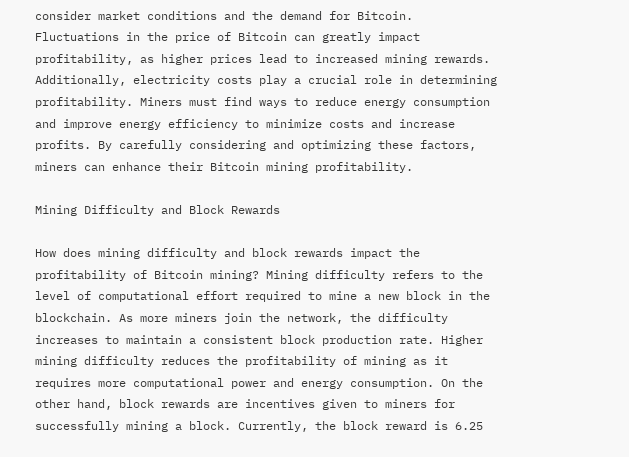consider market conditions and the demand for Bitcoin. Fluctuations in the price of Bitcoin can greatly impact profitability, as higher prices lead to increased mining rewards. Additionally, electricity costs play a crucial role in determining profitability. Miners must find ways to reduce energy consumption and improve energy efficiency to minimize costs and increase profits. By carefully considering and optimizing these factors, miners can enhance their Bitcoin mining profitability.

Mining Difficulty and Block Rewards

How does mining difficulty and block rewards impact the profitability of Bitcoin mining? Mining difficulty refers to the level of computational effort required to mine a new block in the blockchain. As more miners join the network, the difficulty increases to maintain a consistent block production rate. Higher mining difficulty reduces the profitability of mining as it requires more computational power and energy consumption. On the other hand, block rewards are incentives given to miners for successfully mining a block. Currently, the block reward is 6.25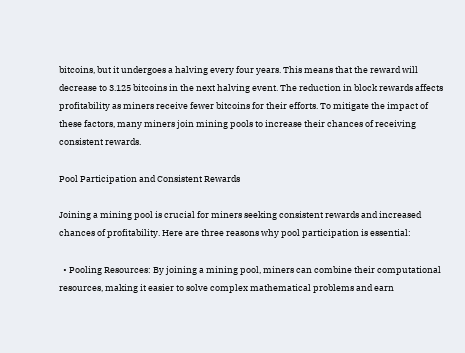bitcoins, but it undergoes a halving every four years. This means that the reward will decrease to 3.125 bitcoins in the next halving event. The reduction in block rewards affects profitability as miners receive fewer bitcoins for their efforts. To mitigate the impact of these factors, many miners join mining pools to increase their chances of receiving consistent rewards.

Pool Participation and Consistent Rewards

Joining a mining pool is crucial for miners seeking consistent rewards and increased chances of profitability. Here are three reasons why pool participation is essential:

  • Pooling Resources: By joining a mining pool, miners can combine their computational resources, making it easier to solve complex mathematical problems and earn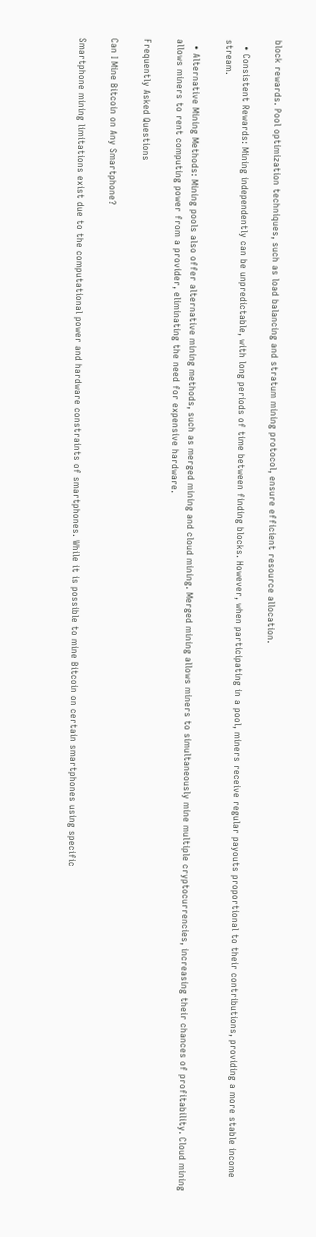block rewards. Pool optimization techniques, such as load balancing and stratum mining protocol, ensure efficient resource allocation.

  • Consistent Rewards: Mining independently can be unpredictable, with long periods of time between finding blocks. However, when participating in a pool, miners receive regular payouts proportional to their contributions, providing a more stable income stream.

  • Alternative Mining Methods: Mining pools also offer alternative mining methods, such as merged mining and cloud mining. Merged mining allows miners to simultaneously mine multiple cryptocurrencies, increasing their chances of profitability. Cloud mining allows miners to rent computing power from a provider, eliminating the need for expensive hardware.

Frequently Asked Questions

Can I Mine Bitcoin on Any Smartphone?

Smartphone mining limitations exist due to the computational power and hardware constraints of smartphones. While it is possible to mine Bitcoin on certain smartphones using specific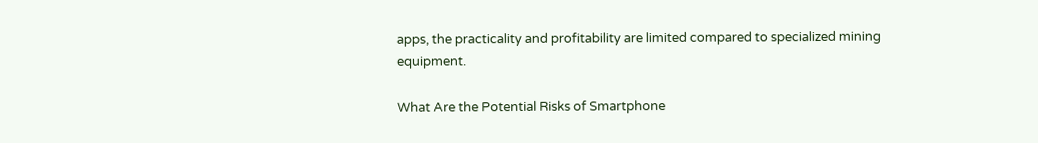apps, the practicality and profitability are limited compared to specialized mining equipment.

What Are the Potential Risks of Smartphone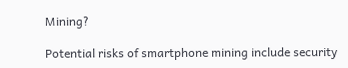Mining?

Potential risks of smartphone mining include security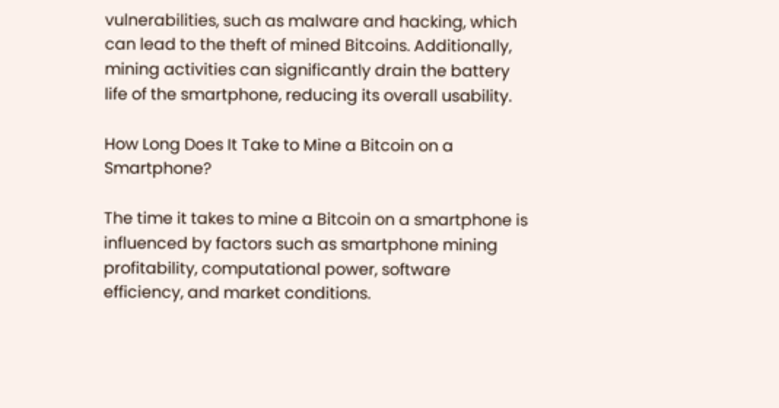vulnerabilities, such as malware and hacking, which can lead to the theft of mined Bitcoins. Additionally, mining activities can significantly drain the battery life of the smartphone, reducing its overall usability.

How Long Does It Take to Mine a Bitcoin on a Smartphone?

The time it takes to mine a Bitcoin on a smartphone is influenced by factors such as smartphone mining profitability, computational power, software efficiency, and market conditions.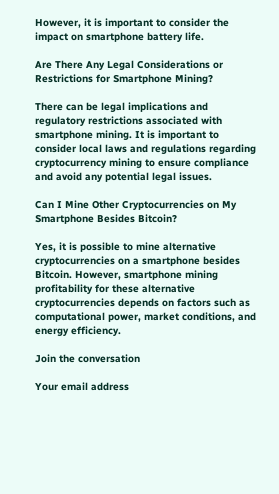However, it is important to consider the impact on smartphone battery life.

Are There Any Legal Considerations or Restrictions for Smartphone Mining?

There can be legal implications and regulatory restrictions associated with smartphone mining. It is important to consider local laws and regulations regarding cryptocurrency mining to ensure compliance and avoid any potential legal issues.

Can I Mine Other Cryptocurrencies on My Smartphone Besides Bitcoin?

Yes, it is possible to mine alternative cryptocurrencies on a smartphone besides Bitcoin. However, smartphone mining profitability for these alternative cryptocurrencies depends on factors such as computational power, market conditions, and energy efficiency.

Join the conversation

Your email address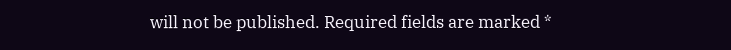will not be published. Required fields are marked *